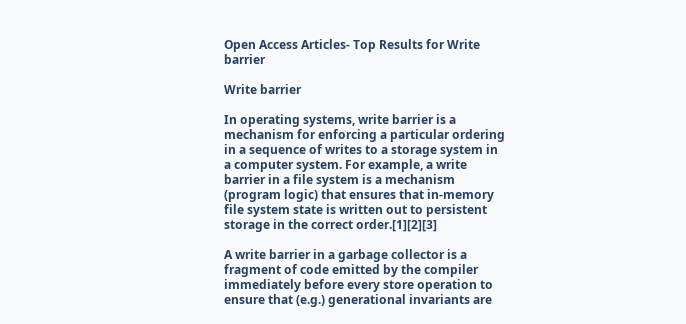Open Access Articles- Top Results for Write barrier

Write barrier

In operating systems, write barrier is a mechanism for enforcing a particular ordering in a sequence of writes to a storage system in a computer system. For example, a write barrier in a file system is a mechanism (program logic) that ensures that in-memory file system state is written out to persistent storage in the correct order.[1][2][3]

A write barrier in a garbage collector is a fragment of code emitted by the compiler immediately before every store operation to ensure that (e.g.) generational invariants are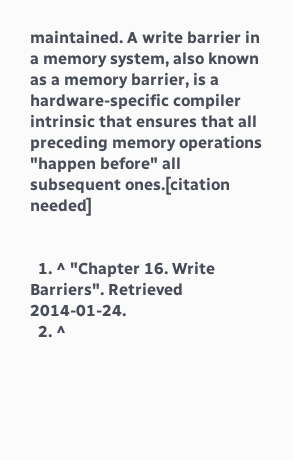maintained. A write barrier in a memory system, also known as a memory barrier, is a hardware-specific compiler intrinsic that ensures that all preceding memory operations "happen before" all subsequent ones.[citation needed]


  1. ^ "Chapter 16. Write Barriers". Retrieved 2014-01-24.
  2. ^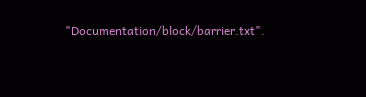"Documentation/block/barrier.txt".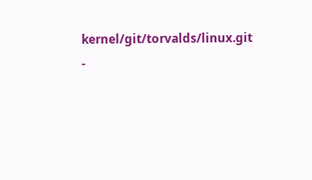kernel/git/torvalds/linux.git -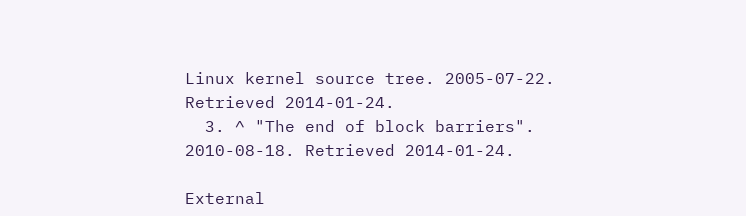Linux kernel source tree. 2005-07-22. Retrieved 2014-01-24.
  3. ^ "The end of block barriers". 2010-08-18. Retrieved 2014-01-24.

External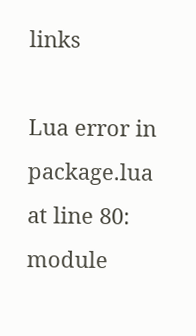links

Lua error in package.lua at line 80: module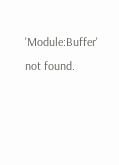'Module:Buffer' not found.